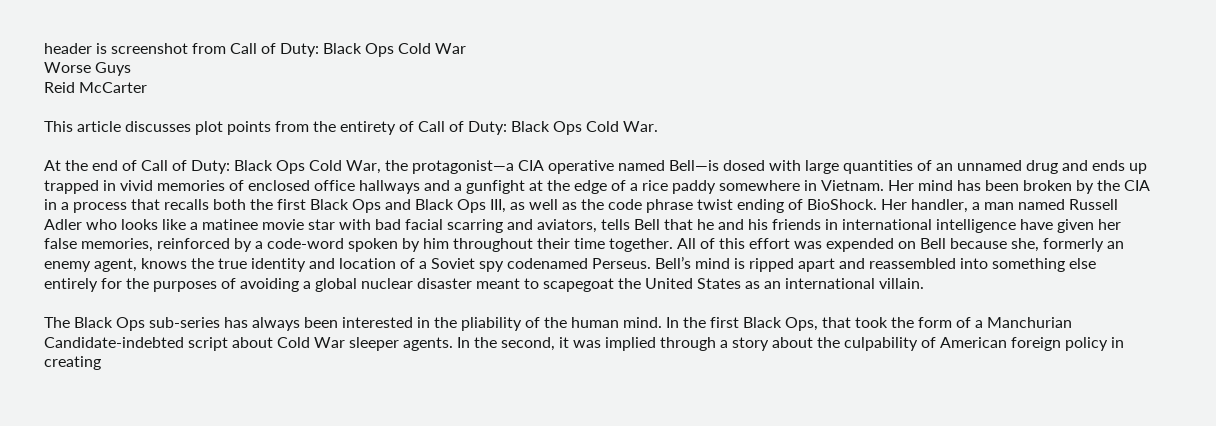header is screenshot from Call of Duty: Black Ops Cold War
Worse Guys
Reid McCarter

This article discusses plot points from the entirety of Call of Duty: Black Ops Cold War.

At the end of Call of Duty: Black Ops Cold War, the protagonist—a CIA operative named Bell—is dosed with large quantities of an unnamed drug and ends up trapped in vivid memories of enclosed office hallways and a gunfight at the edge of a rice paddy somewhere in Vietnam. Her mind has been broken by the CIA in a process that recalls both the first Black Ops and Black Ops III, as well as the code phrase twist ending of BioShock. Her handler, a man named Russell Adler who looks like a matinee movie star with bad facial scarring and aviators, tells Bell that he and his friends in international intelligence have given her false memories, reinforced by a code-word spoken by him throughout their time together. All of this effort was expended on Bell because she, formerly an enemy agent, knows the true identity and location of a Soviet spy codenamed Perseus. Bell’s mind is ripped apart and reassembled into something else entirely for the purposes of avoiding a global nuclear disaster meant to scapegoat the United States as an international villain.

The Black Ops sub-series has always been interested in the pliability of the human mind. In the first Black Ops, that took the form of a Manchurian Candidate-indebted script about Cold War sleeper agents. In the second, it was implied through a story about the culpability of American foreign policy in creating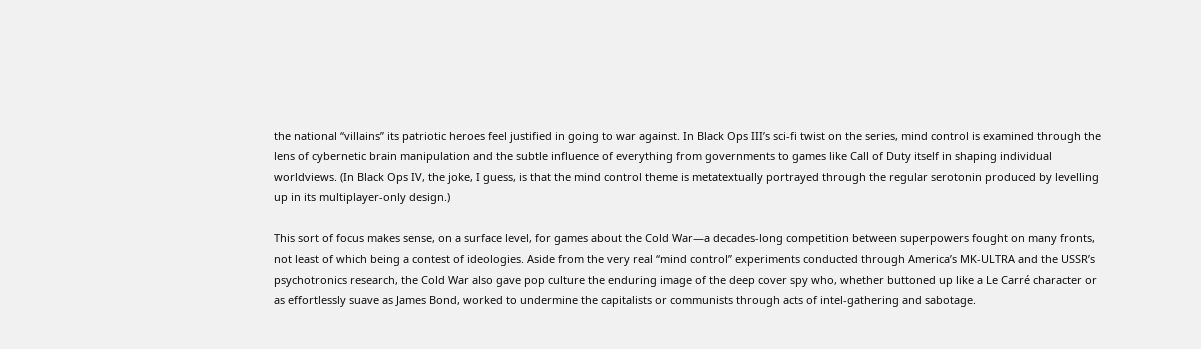the national “villains” its patriotic heroes feel justified in going to war against. In Black Ops III’s sci-fi twist on the series, mind control is examined through the lens of cybernetic brain manipulation and the subtle influence of everything from governments to games like Call of Duty itself in shaping individual worldviews. (In Black Ops IV, the joke, I guess, is that the mind control theme is metatextually portrayed through the regular serotonin produced by levelling up in its multiplayer-only design.)

This sort of focus makes sense, on a surface level, for games about the Cold War—a decades-long competition between superpowers fought on many fronts, not least of which being a contest of ideologies. Aside from the very real “mind control” experiments conducted through America’s MK-ULTRA and the USSR’s psychotronics research, the Cold War also gave pop culture the enduring image of the deep cover spy who, whether buttoned up like a Le Carré character or as effortlessly suave as James Bond, worked to undermine the capitalists or communists through acts of intel-gathering and sabotage.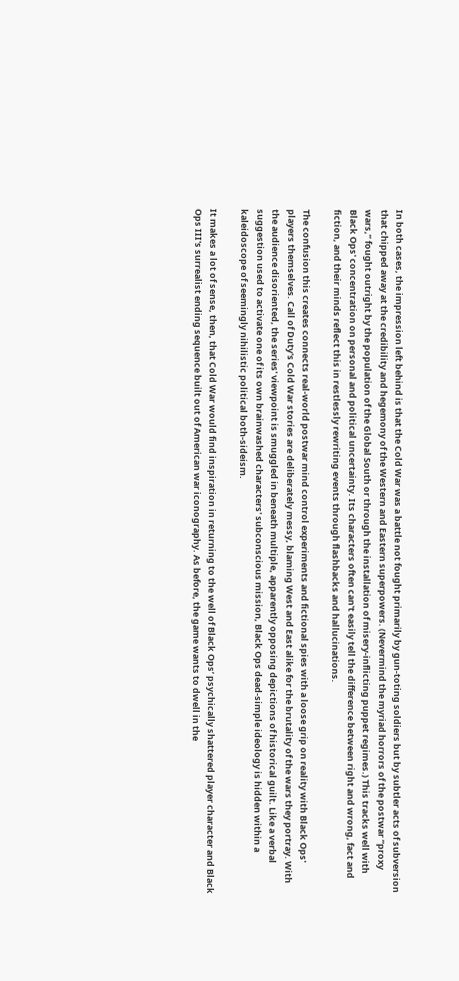In both cases, the impression left behind is that the Cold War was a battle not fought primarily by gun-toting soldiers but by subtler acts of subversion that chipped away at the credibility and hegemony of the Western and Eastern superpowers. (Nevermind the myriad horrors of the postwar “proxy wars,” fought outright by the population of the Global South or through the installation of misery-inflicting puppet regimes.) This tracks well with Black Ops' concentration on personal and political uncertainty. Its characters often can't easily tell the difference between right and wrong, fact and fiction, and their minds reflect this in restlessly rewriting events through flashbacks and hallucinations.

The confusion this creates connects real-world postwar mind control experiments and fictional spies with a loose grip on reality with Black Ops' players themselves. Call of Duty's Cold War stories are deliberately messy, blaming West and East alike for the brutality of the wars they portray. With the audience disoriented, the series' viewpoint is smuggled in beneath multiple, apparently opposing depictions of historical guilt. Like a verbal suggestion used to activate one of its own brainwashed characters' subconscious mission, Black Ops dead-simple ideology is hidden within a kaleidoscope of seemingly nihilistic political both-sideism.

It makes a lot of sense, then, that Cold War would find inspiration in returning to the well of Black Ops’ psychically shattered player character and Black Ops III's surrealist ending sequence built out of American war iconography. As before, the game wants to dwell in the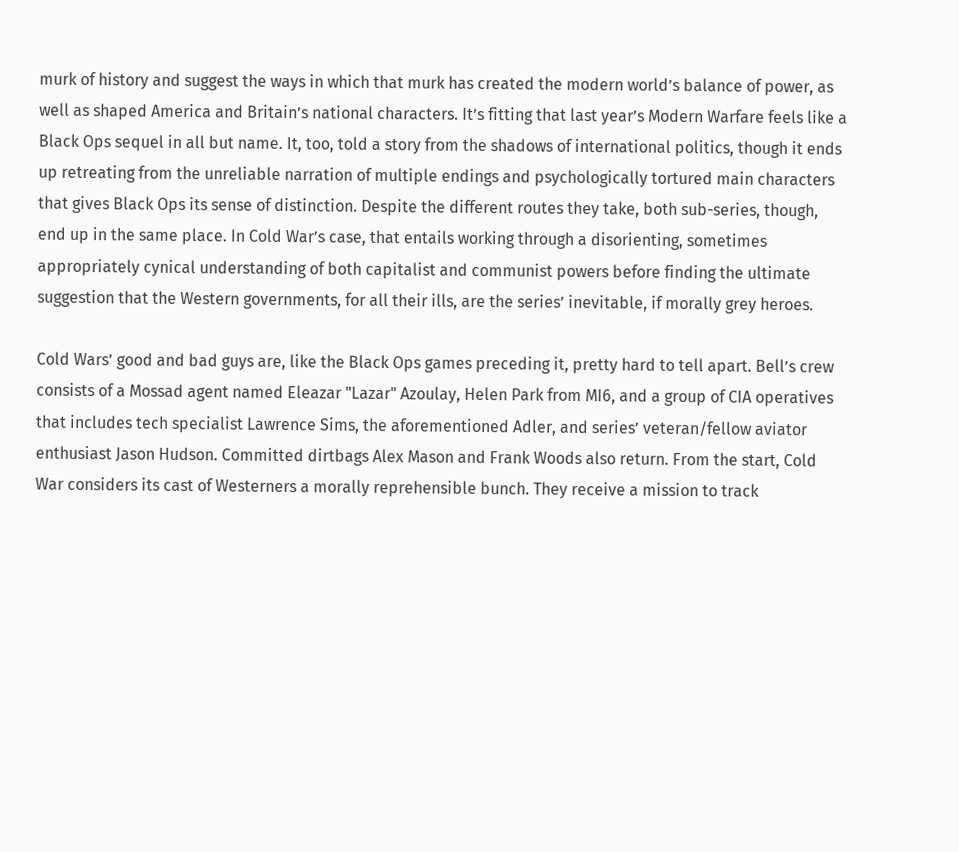murk of history and suggest the ways in which that murk has created the modern world’s balance of power, as well as shaped America and Britain’s national characters. It’s fitting that last year’s Modern Warfare feels like a Black Ops sequel in all but name. It, too, told a story from the shadows of international politics, though it ends up retreating from the unreliable narration of multiple endings and psychologically tortured main characters that gives Black Ops its sense of distinction. Despite the different routes they take, both sub-series, though, end up in the same place. In Cold War’s case, that entails working through a disorienting, sometimes appropriately cynical understanding of both capitalist and communist powers before finding the ultimate suggestion that the Western governments, for all their ills, are the series’ inevitable, if morally grey heroes.

Cold Wars’ good and bad guys are, like the Black Ops games preceding it, pretty hard to tell apart. Bell’s crew consists of a Mossad agent named Eleazar "Lazar" Azoulay, Helen Park from MI6, and a group of CIA operatives that includes tech specialist Lawrence Sims, the aforementioned Adler, and series’ veteran/fellow aviator enthusiast Jason Hudson. Committed dirtbags Alex Mason and Frank Woods also return. From the start, Cold War considers its cast of Westerners a morally reprehensible bunch. They receive a mission to track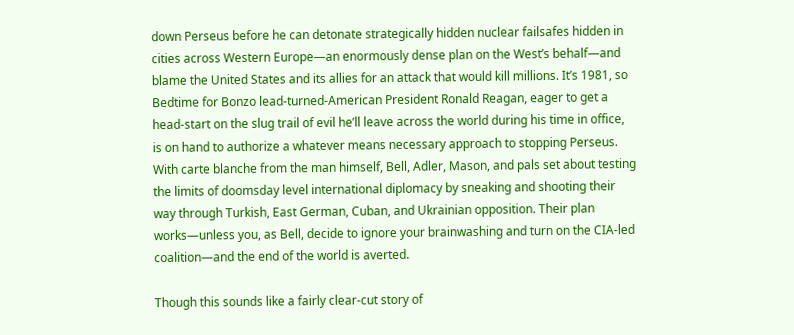down Perseus before he can detonate strategically hidden nuclear failsafes hidden in cities across Western Europe—an enormously dense plan on the West’s behalf—and blame the United States and its allies for an attack that would kill millions. It’s 1981, so Bedtime for Bonzo lead-turned-American President Ronald Reagan, eager to get a head-start on the slug trail of evil he’ll leave across the world during his time in office, is on hand to authorize a whatever means necessary approach to stopping Perseus. With carte blanche from the man himself, Bell, Adler, Mason, and pals set about testing the limits of doomsday level international diplomacy by sneaking and shooting their way through Turkish, East German, Cuban, and Ukrainian opposition. Their plan works—unless you, as Bell, decide to ignore your brainwashing and turn on the CIA-led coalition—and the end of the world is averted.

Though this sounds like a fairly clear-cut story of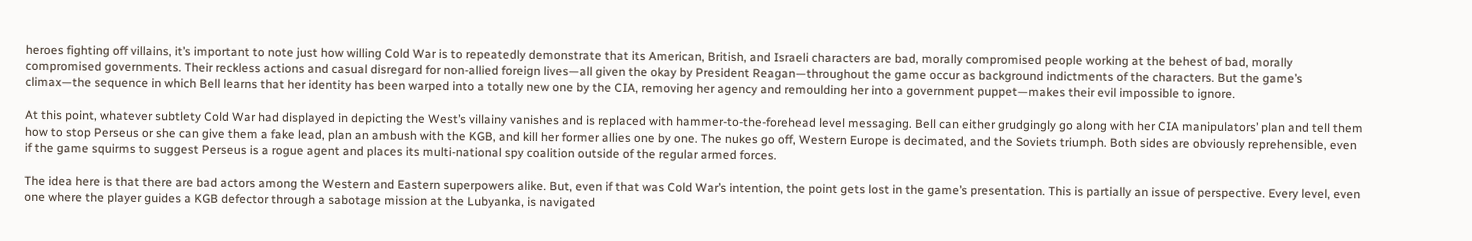heroes fighting off villains, it’s important to note just how willing Cold War is to repeatedly demonstrate that its American, British, and Israeli characters are bad, morally compromised people working at the behest of bad, morally compromised governments. Their reckless actions and casual disregard for non-allied foreign lives—all given the okay by President Reagan—throughout the game occur as background indictments of the characters. But the game’s climax—the sequence in which Bell learns that her identity has been warped into a totally new one by the CIA, removing her agency and remoulding her into a government puppet—makes their evil impossible to ignore.

At this point, whatever subtlety Cold War had displayed in depicting the West’s villainy vanishes and is replaced with hammer-to-the-forehead level messaging. Bell can either grudgingly go along with her CIA manipulators’ plan and tell them how to stop Perseus or she can give them a fake lead, plan an ambush with the KGB, and kill her former allies one by one. The nukes go off, Western Europe is decimated, and the Soviets triumph. Both sides are obviously reprehensible, even if the game squirms to suggest Perseus is a rogue agent and places its multi-national spy coalition outside of the regular armed forces.

The idea here is that there are bad actors among the Western and Eastern superpowers alike. But, even if that was Cold War’s intention, the point gets lost in the game’s presentation. This is partially an issue of perspective. Every level, even one where the player guides a KGB defector through a sabotage mission at the Lubyanka, is navigated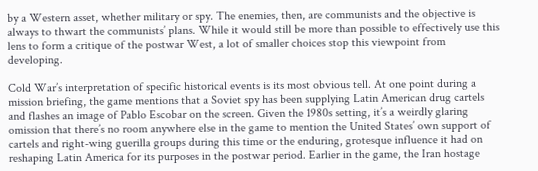by a Western asset, whether military or spy. The enemies, then, are communists and the objective is always to thwart the communists’ plans. While it would still be more than possible to effectively use this lens to form a critique of the postwar West, a lot of smaller choices stop this viewpoint from developing.

Cold War’s interpretation of specific historical events is its most obvious tell. At one point during a mission briefing, the game mentions that a Soviet spy has been supplying Latin American drug cartels and flashes an image of Pablo Escobar on the screen. Given the 1980s setting, it’s a weirdly glaring omission that there’s no room anywhere else in the game to mention the United States’ own support of cartels and right-wing guerilla groups during this time or the enduring, grotesque influence it had on reshaping Latin America for its purposes in the postwar period. Earlier in the game, the Iran hostage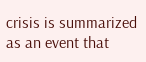crisis is summarized as an event that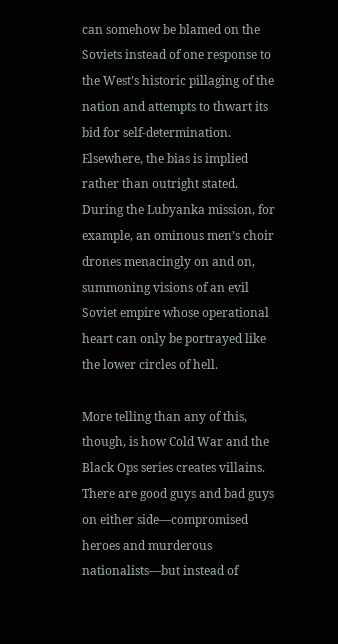can somehow be blamed on the Soviets instead of one response to the West’s historic pillaging of the nation and attempts to thwart its bid for self-determination. Elsewhere, the bias is implied rather than outright stated. During the Lubyanka mission, for example, an ominous men’s choir drones menacingly on and on, summoning visions of an evil Soviet empire whose operational heart can only be portrayed like the lower circles of hell.

More telling than any of this, though, is how Cold War and the Black Ops series creates villains. There are good guys and bad guys on either side—compromised heroes and murderous nationalists—but instead of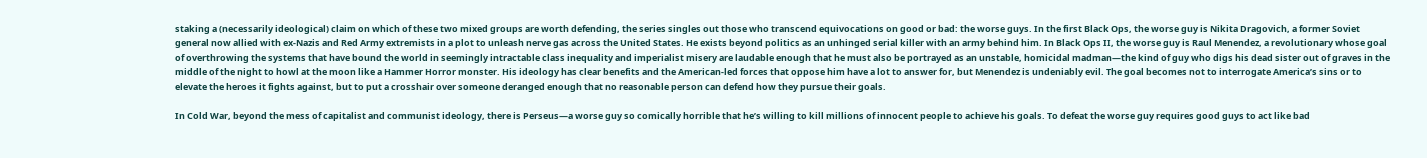staking a (necessarily ideological) claim on which of these two mixed groups are worth defending, the series singles out those who transcend equivocations on good or bad: the worse guys. In the first Black Ops, the worse guy is Nikita Dragovich, a former Soviet general now allied with ex-Nazis and Red Army extremists in a plot to unleash nerve gas across the United States. He exists beyond politics as an unhinged serial killer with an army behind him. In Black Ops II, the worse guy is Raul Menendez, a revolutionary whose goal of overthrowing the systems that have bound the world in seemingly intractable class inequality and imperialist misery are laudable enough that he must also be portrayed as an unstable, homicidal madman—the kind of guy who digs his dead sister out of graves in the middle of the night to howl at the moon like a Hammer Horror monster. His ideology has clear benefits and the American-led forces that oppose him have a lot to answer for, but Menendez is undeniably evil. The goal becomes not to interrogate America’s sins or to elevate the heroes it fights against, but to put a crosshair over someone deranged enough that no reasonable person can defend how they pursue their goals.

In Cold War, beyond the mess of capitalist and communist ideology, there is Perseus—a worse guy so comically horrible that he’s willing to kill millions of innocent people to achieve his goals. To defeat the worse guy requires good guys to act like bad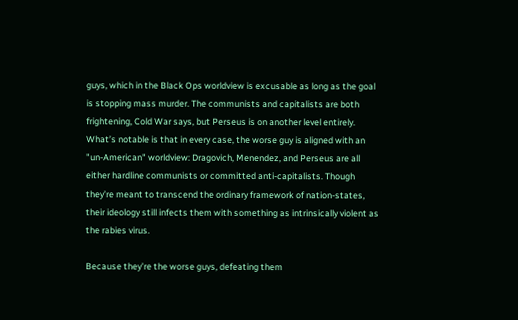guys, which in the Black Ops worldview is excusable as long as the goal is stopping mass murder. The communists and capitalists are both frightening, Cold War says, but Perseus is on another level entirely. What’s notable is that in every case, the worse guy is aligned with an "un-American" worldview: Dragovich, Menendez, and Perseus are all either hardline communists or committed anti-capitalists. Though they’re meant to transcend the ordinary framework of nation-states, their ideology still infects them with something as intrinsically violent as the rabies virus.

Because they’re the worse guys, defeating them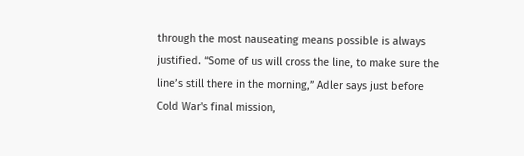through the most nauseating means possible is always justified. “Some of us will cross the line, to make sure the line’s still there in the morning,” Adler says just before Cold War's final mission,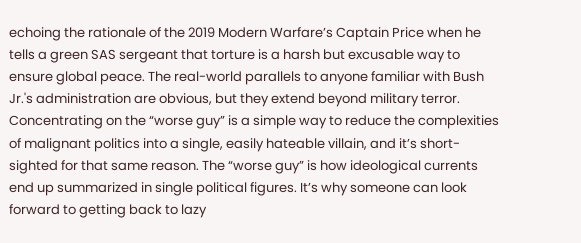echoing the rationale of the 2019 Modern Warfare’s Captain Price when he tells a green SAS sergeant that torture is a harsh but excusable way to ensure global peace. The real-world parallels to anyone familiar with Bush Jr.'s administration are obvious, but they extend beyond military terror. Concentrating on the “worse guy” is a simple way to reduce the complexities of malignant politics into a single, easily hateable villain, and it’s short-sighted for that same reason. The “worse guy” is how ideological currents end up summarized in single political figures. It’s why someone can look forward to getting back to lazy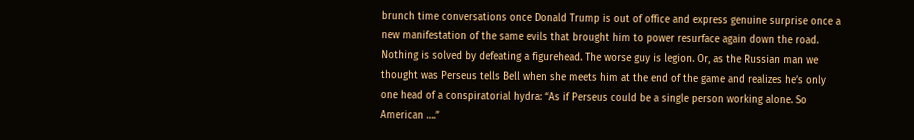brunch time conversations once Donald Trump is out of office and express genuine surprise once a new manifestation of the same evils that brought him to power resurface again down the road. Nothing is solved by defeating a figurehead. The worse guy is legion. Or, as the Russian man we thought was Perseus tells Bell when she meets him at the end of the game and realizes he’s only one head of a conspiratorial hydra: “As if Perseus could be a single person working alone. So American ….”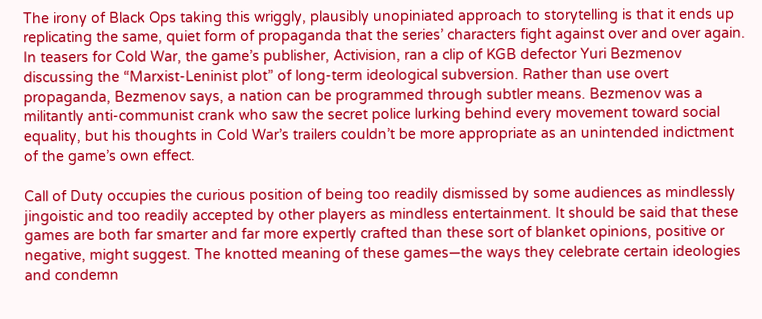The irony of Black Ops taking this wriggly, plausibly unopiniated approach to storytelling is that it ends up replicating the same, quiet form of propaganda that the series’ characters fight against over and over again. In teasers for Cold War, the game’s publisher, Activision, ran a clip of KGB defector Yuri Bezmenov discussing the “Marxist-Leninist plot” of long-term ideological subversion. Rather than use overt propaganda, Bezmenov says, a nation can be programmed through subtler means. Bezmenov was a militantly anti-communist crank who saw the secret police lurking behind every movement toward social equality, but his thoughts in Cold War’s trailers couldn’t be more appropriate as an unintended indictment of the game’s own effect.

Call of Duty occupies the curious position of being too readily dismissed by some audiences as mindlessly jingoistic and too readily accepted by other players as mindless entertainment. It should be said that these games are both far smarter and far more expertly crafted than these sort of blanket opinions, positive or negative, might suggest. The knotted meaning of these games—the ways they celebrate certain ideologies and condemn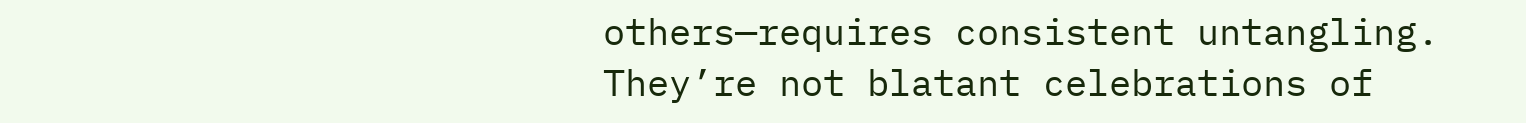others—requires consistent untangling. They’re not blatant celebrations of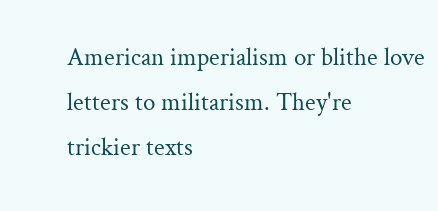American imperialism or blithe love letters to militarism. They're trickier texts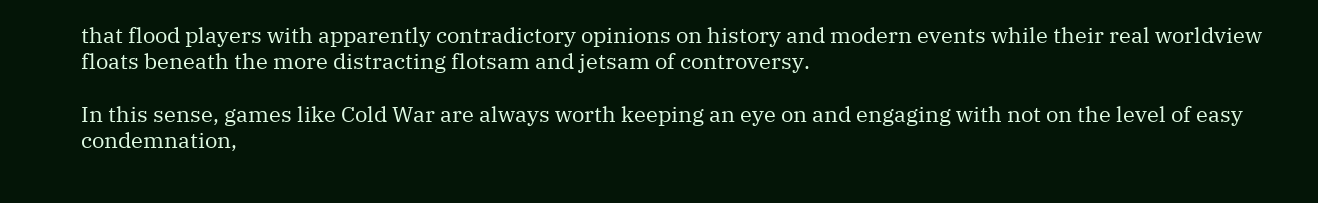that flood players with apparently contradictory opinions on history and modern events while their real worldview floats beneath the more distracting flotsam and jetsam of controversy.

In this sense, games like Cold War are always worth keeping an eye on and engaging with not on the level of easy condemnation,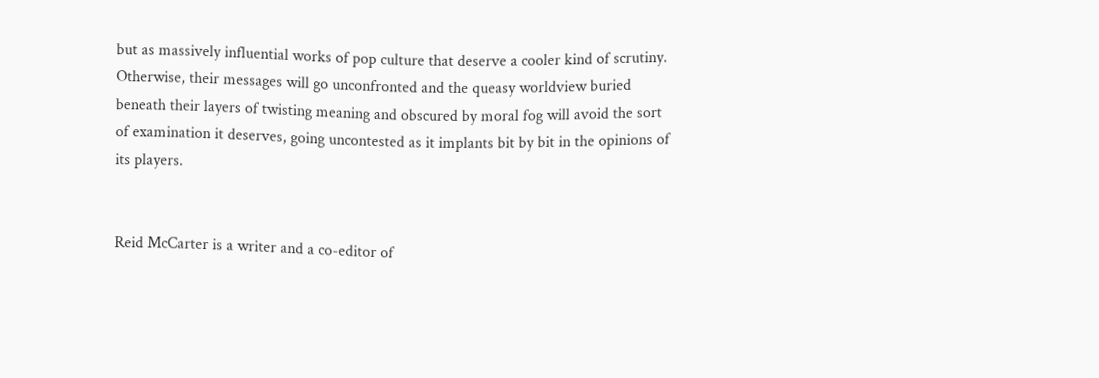but as massively influential works of pop culture that deserve a cooler kind of scrutiny. Otherwise, their messages will go unconfronted and the queasy worldview buried beneath their layers of twisting meaning and obscured by moral fog will avoid the sort of examination it deserves, going uncontested as it implants bit by bit in the opinions of its players.


Reid McCarter is a writer and a co-editor of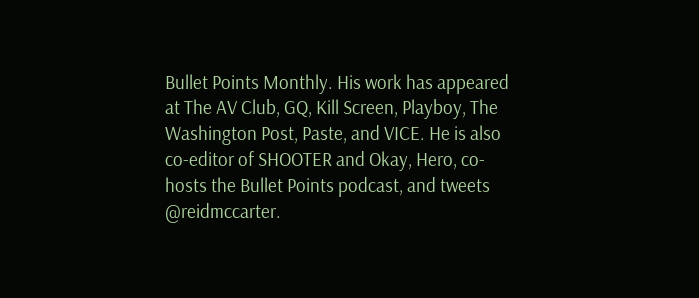Bullet Points Monthly. His work has appeared at The AV Club, GQ, Kill Screen, Playboy, The Washington Post, Paste, and VICE. He is also co-editor of SHOOTER and Okay, Hero, co-hosts the Bullet Points podcast, and tweets @reidmccarter.